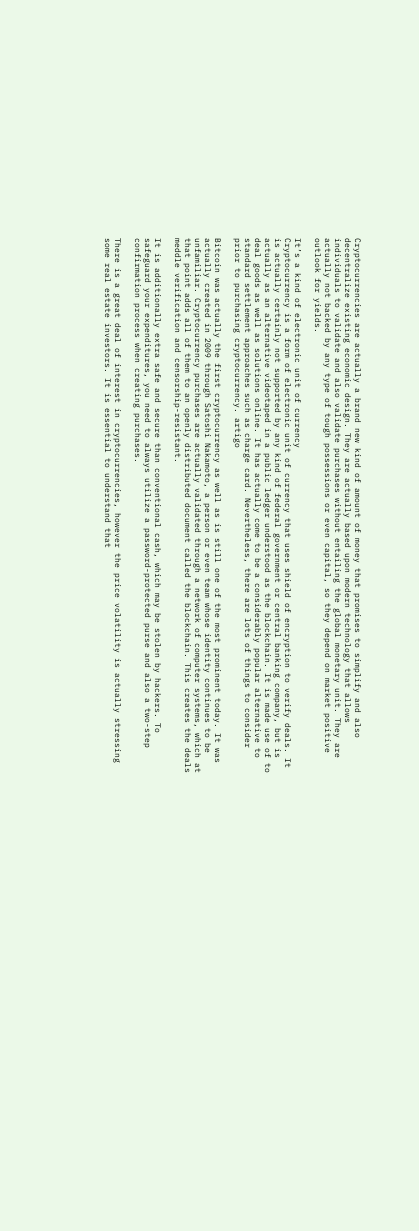Cryptocurrencies are actually a brand new kind of amount of money that promises to simplify and also decentralize existing economic design. They are actually based upon modern technology that allows individuals to validate and also validate purchases without entailing the global monetary unit. They are actually not backed by any type of tough possessions or even capital, so they depend on market positive outlook for yields.

It’s a kind of electronic unit of currency
Cryptocurrency is a form of electronic unit of currency that uses shield of encryption to verify deals. It is actually certainly not supported by any kind of federal government or central banking company, but is actually as an alternative videotaped in a public ledger understood as the blockchain. It is made use of to deal goods as well as solutions online. It has actually come to be a considerably popular alternative to standard settlement approaches such as charge card. Nevertheless, there are lots of things to consider prior to purchasing cryptocurrency. artigo

Bitcoin was actually the first cryptocurrency as well as is still one of the most prominent today. It was actually created in 2009 through Satoshi Nakamoto, a person or even team whose identity continues to be unfamiliar. Cryptocurrency purchases are actually validated through a network of computer systems, which at that point adds all of them to an openly distributed document called the blockchain. This creates the deals meddle verification and censorship-resistant.

It is additionally extra safe and secure than conventional cash, which may be stolen by hackers. To safeguard your expenditures, you need to always utilize a password-protected purse and also a two-step confirmation process when creating purchases.

There is a great deal of interest in cryptocurrencies, however the price volatility is actually stressing some real estate investors. It is essential to understand that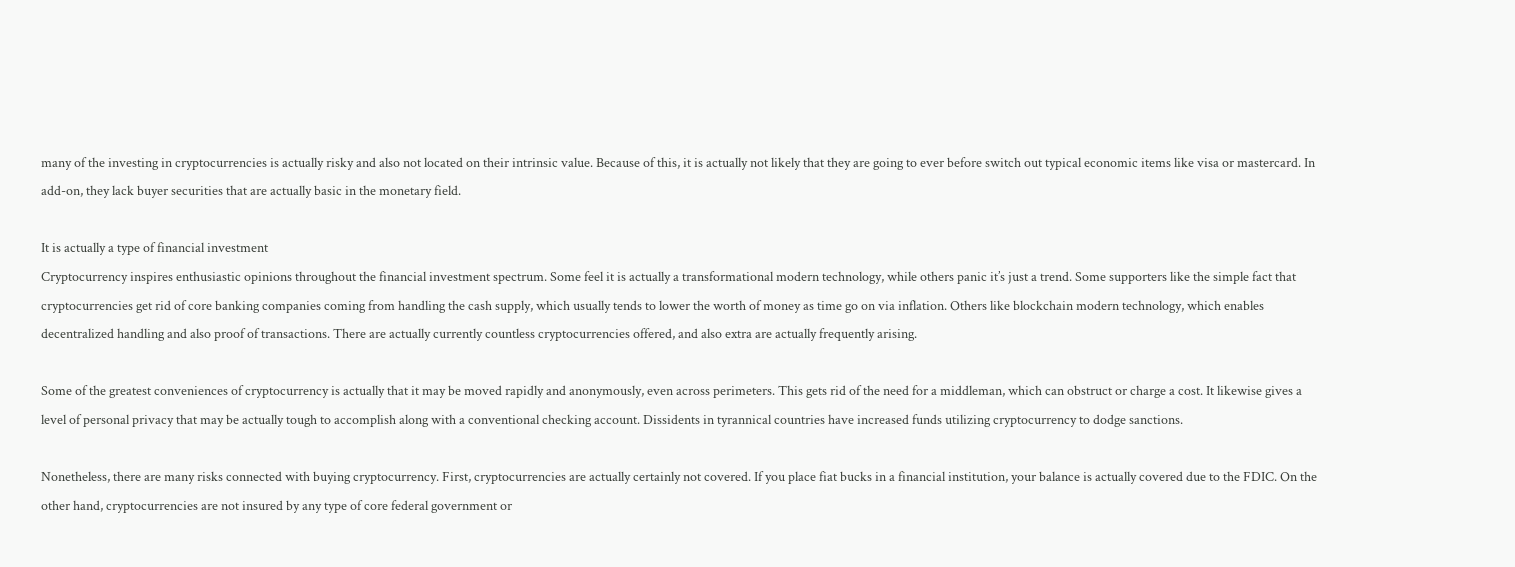many of the investing in cryptocurrencies is actually risky and also not located on their intrinsic value. Because of this, it is actually not likely that they are going to ever before switch out typical economic items like visa or mastercard. In add-on, they lack buyer securities that are actually basic in the monetary field.

It is actually a type of financial investment
Cryptocurrency inspires enthusiastic opinions throughout the financial investment spectrum. Some feel it is actually a transformational modern technology, while others panic it’s just a trend. Some supporters like the simple fact that cryptocurrencies get rid of core banking companies coming from handling the cash supply, which usually tends to lower the worth of money as time go on via inflation. Others like blockchain modern technology, which enables decentralized handling and also proof of transactions. There are actually currently countless cryptocurrencies offered, and also extra are actually frequently arising.

Some of the greatest conveniences of cryptocurrency is actually that it may be moved rapidly and anonymously, even across perimeters. This gets rid of the need for a middleman, which can obstruct or charge a cost. It likewise gives a level of personal privacy that may be actually tough to accomplish along with a conventional checking account. Dissidents in tyrannical countries have increased funds utilizing cryptocurrency to dodge sanctions.

Nonetheless, there are many risks connected with buying cryptocurrency. First, cryptocurrencies are actually certainly not covered. If you place fiat bucks in a financial institution, your balance is actually covered due to the FDIC. On the other hand, cryptocurrencies are not insured by any type of core federal government or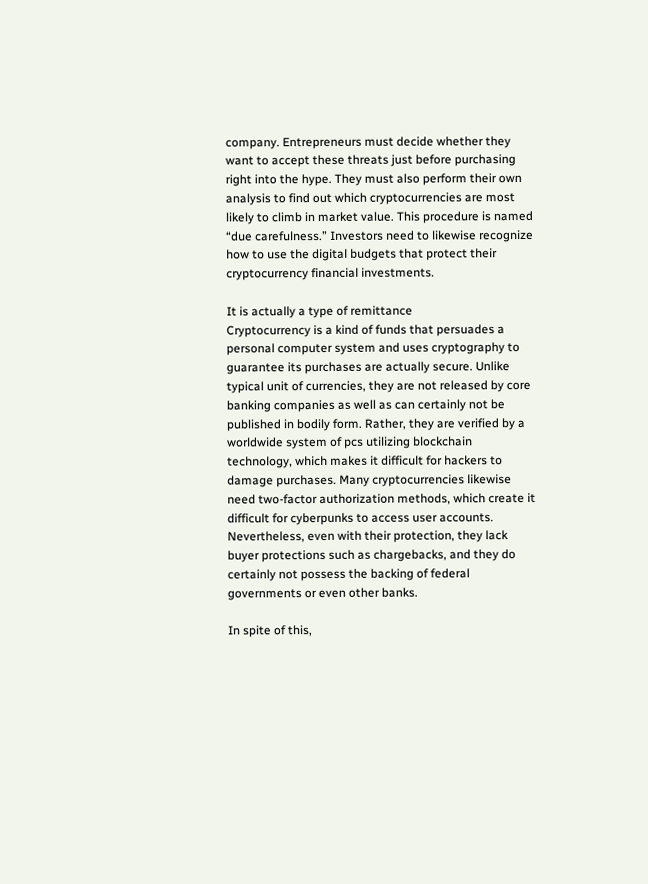company. Entrepreneurs must decide whether they want to accept these threats just before purchasing right into the hype. They must also perform their own analysis to find out which cryptocurrencies are most likely to climb in market value. This procedure is named “due carefulness.” Investors need to likewise recognize how to use the digital budgets that protect their cryptocurrency financial investments.

It is actually a type of remittance
Cryptocurrency is a kind of funds that persuades a personal computer system and uses cryptography to guarantee its purchases are actually secure. Unlike typical unit of currencies, they are not released by core banking companies as well as can certainly not be published in bodily form. Rather, they are verified by a worldwide system of pcs utilizing blockchain technology, which makes it difficult for hackers to damage purchases. Many cryptocurrencies likewise need two-factor authorization methods, which create it difficult for cyberpunks to access user accounts. Nevertheless, even with their protection, they lack buyer protections such as chargebacks, and they do certainly not possess the backing of federal governments or even other banks.

In spite of this,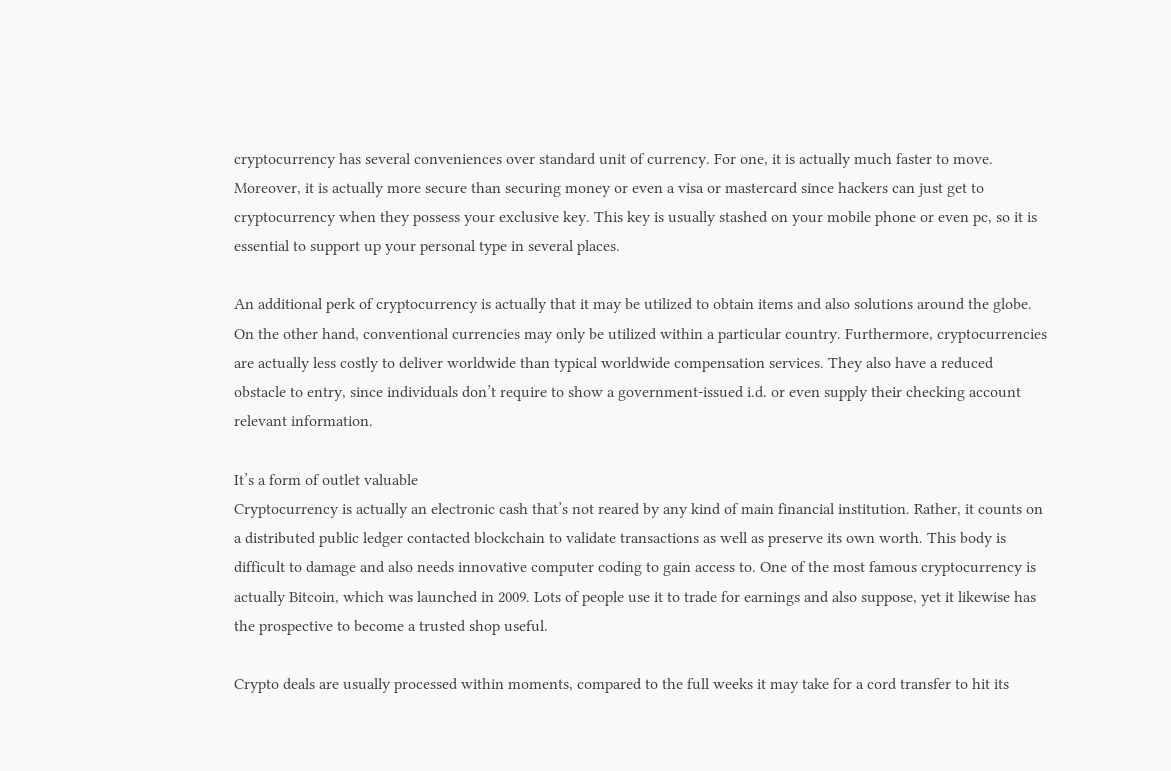cryptocurrency has several conveniences over standard unit of currency. For one, it is actually much faster to move. Moreover, it is actually more secure than securing money or even a visa or mastercard since hackers can just get to cryptocurrency when they possess your exclusive key. This key is usually stashed on your mobile phone or even pc, so it is essential to support up your personal type in several places.

An additional perk of cryptocurrency is actually that it may be utilized to obtain items and also solutions around the globe. On the other hand, conventional currencies may only be utilized within a particular country. Furthermore, cryptocurrencies are actually less costly to deliver worldwide than typical worldwide compensation services. They also have a reduced obstacle to entry, since individuals don’t require to show a government-issued i.d. or even supply their checking account relevant information.

It’s a form of outlet valuable
Cryptocurrency is actually an electronic cash that’s not reared by any kind of main financial institution. Rather, it counts on a distributed public ledger contacted blockchain to validate transactions as well as preserve its own worth. This body is difficult to damage and also needs innovative computer coding to gain access to. One of the most famous cryptocurrency is actually Bitcoin, which was launched in 2009. Lots of people use it to trade for earnings and also suppose, yet it likewise has the prospective to become a trusted shop useful.

Crypto deals are usually processed within moments, compared to the full weeks it may take for a cord transfer to hit its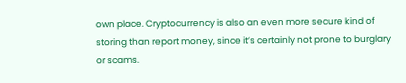own place. Cryptocurrency is also an even more secure kind of storing than report money, since it’s certainly not prone to burglary or scams.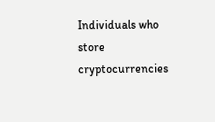Individuals who store cryptocurrencies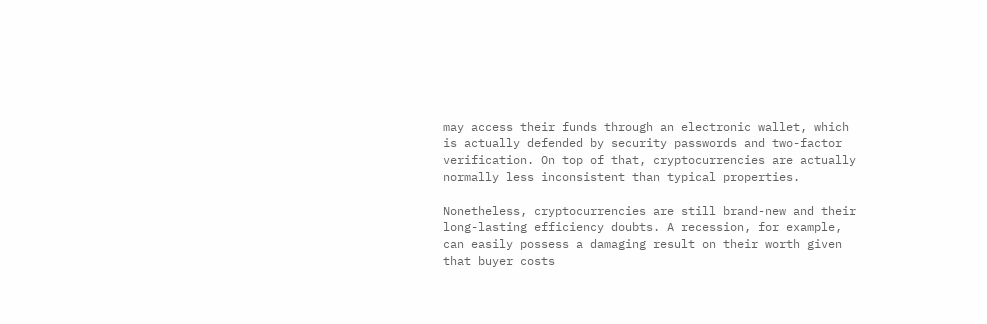may access their funds through an electronic wallet, which is actually defended by security passwords and two-factor verification. On top of that, cryptocurrencies are actually normally less inconsistent than typical properties.

Nonetheless, cryptocurrencies are still brand-new and their long-lasting efficiency doubts. A recession, for example, can easily possess a damaging result on their worth given that buyer costs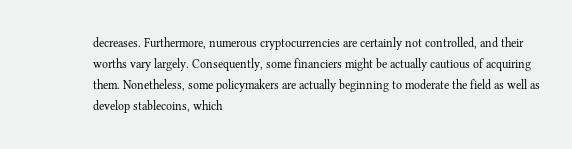decreases. Furthermore, numerous cryptocurrencies are certainly not controlled, and their worths vary largely. Consequently, some financiers might be actually cautious of acquiring them. Nonetheless, some policymakers are actually beginning to moderate the field as well as develop stablecoins, which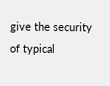give the security of typical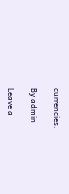currencies.

By admin

Leave a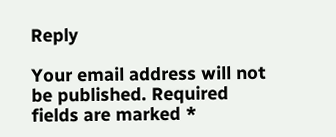Reply

Your email address will not be published. Required fields are marked *